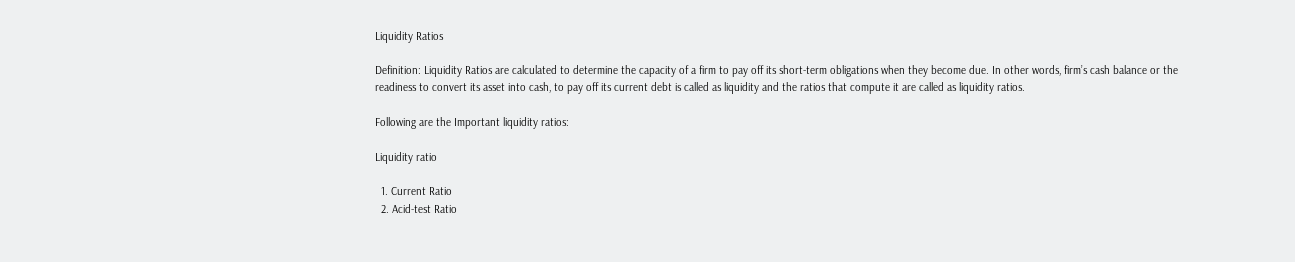Liquidity Ratios

Definition: Liquidity Ratios are calculated to determine the capacity of a firm to pay off its short-term obligations when they become due. In other words, firm’s cash balance or the readiness to convert its asset into cash, to pay off its current debt is called as liquidity and the ratios that compute it are called as liquidity ratios.

Following are the Important liquidity ratios:

Liquidity ratio

  1. Current Ratio
  2. Acid-test Ratio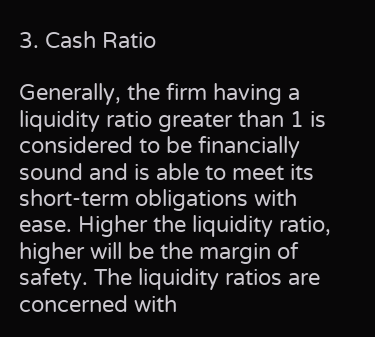3. Cash Ratio

Generally, the firm having a liquidity ratio greater than 1 is considered to be financially sound and is able to meet its short-term obligations with ease. Higher the liquidity ratio, higher will be the margin of safety. The liquidity ratios are concerned with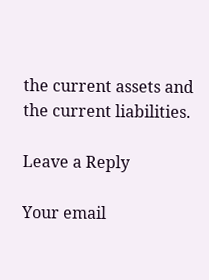the current assets and the current liabilities.

Leave a Reply

Your email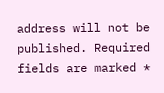address will not be published. Required fields are marked *